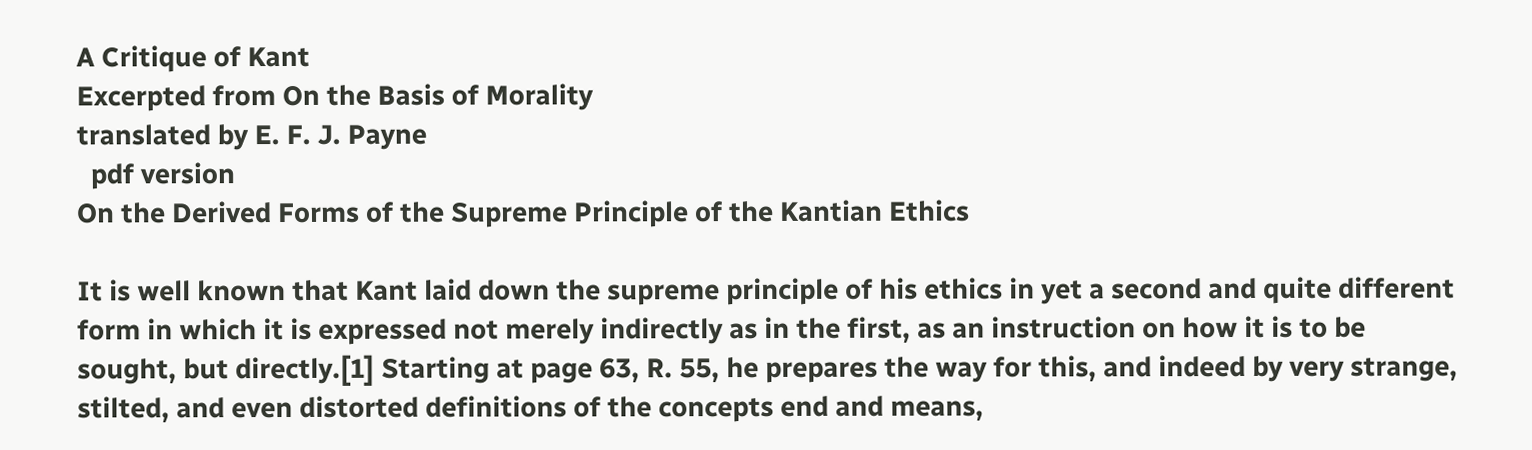A Critique of Kant
Excerpted from On the Basis of Morality
translated by E. F. J. Payne
  pdf version
On the Derived Forms of the Supreme Principle of the Kantian Ethics

It is well known that Kant laid down the supreme principle of his ethics in yet a second and quite different form in which it is expressed not merely indirectly as in the first, as an instruction on how it is to be sought, but directly.[1] Starting at page 63, R. 55, he prepares the way for this, and indeed by very strange, stilted, and even distorted definitions of the concepts end and means,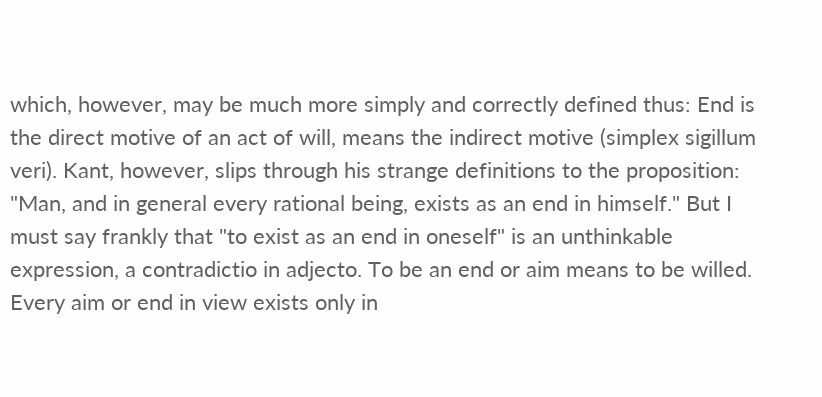which, however, may be much more simply and correctly defined thus: End is the direct motive of an act of will, means the indirect motive (simplex sigillum veri). Kant, however, slips through his strange definitions to the proposition: "Man, and in general every rational being, exists as an end in himself." But I must say frankly that "to exist as an end in oneself" is an unthinkable expression, a contradictio in adjecto. To be an end or aim means to be willed. Every aim or end in view exists only in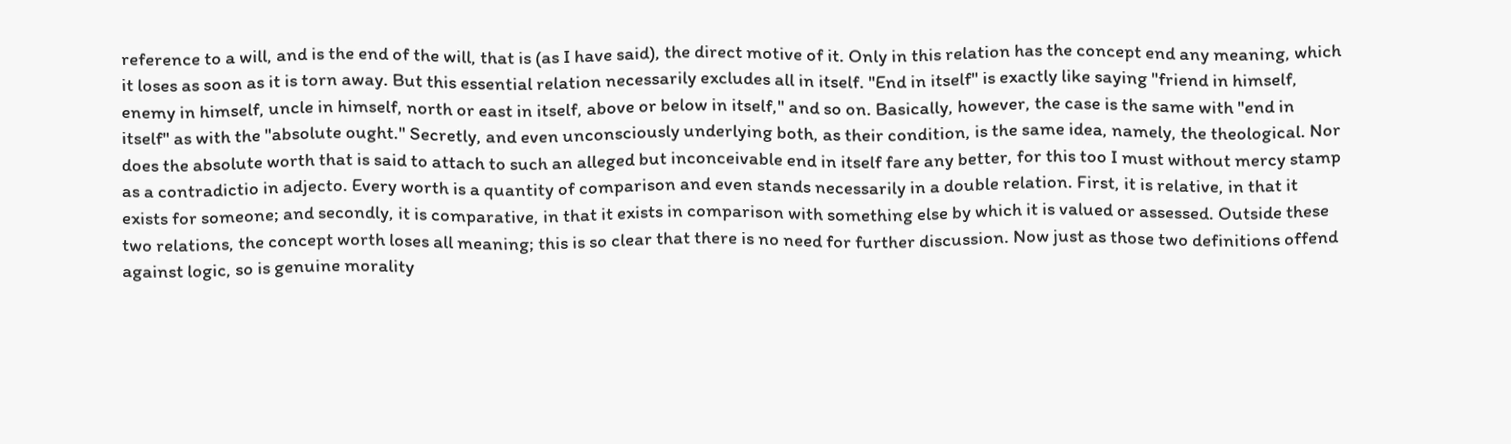reference to a will, and is the end of the will, that is (as I have said), the direct motive of it. Only in this relation has the concept end any meaning, which it loses as soon as it is torn away. But this essential relation necessarily excludes all in itself. "End in itself" is exactly like saying "friend in himself, enemy in himself, uncle in himself, north or east in itself, above or below in itself," and so on. Basically, however, the case is the same with "end in itself" as with the "absolute ought." Secretly, and even unconsciously underlying both, as their condition, is the same idea, namely, the theological. Nor does the absolute worth that is said to attach to such an alleged but inconceivable end in itself fare any better, for this too I must without mercy stamp as a contradictio in adjecto. Every worth is a quantity of comparison and even stands necessarily in a double relation. First, it is relative, in that it exists for someone; and secondly, it is comparative, in that it exists in comparison with something else by which it is valued or assessed. Outside these two relations, the concept worth loses all meaning; this is so clear that there is no need for further discussion. Now just as those two definitions offend against logic, so is genuine morality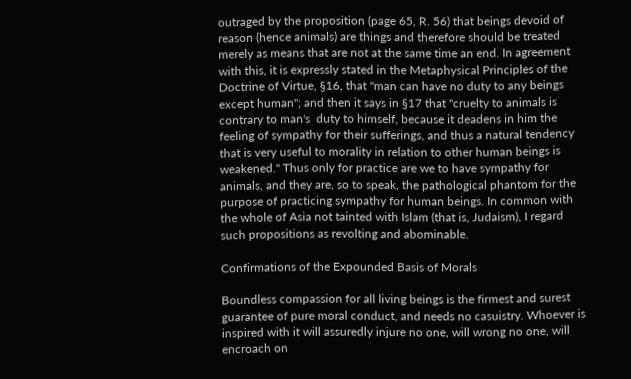outraged by the proposition (page 65, R. 56) that beings devoid of reason (hence animals) are things and therefore should be treated merely as means that are not at the same time an end. In agreement with this, it is expressly stated in the Metaphysical Principles of the Doctrine of Virtue, §16, that "man can have no duty to any beings except human"; and then it says in §17 that "cruelty to animals is contrary to man's  duty to himself, because it deadens in him the feeling of sympathy for their sufferings, and thus a natural tendency that is very useful to morality in relation to other human beings is weakened." Thus only for practice are we to have sympathy for animals, and they are, so to speak, the pathological phantom for the purpose of practicing sympathy for human beings. In common with the whole of Asia not tainted with Islam (that is, Judaism), I regard such propositions as revolting and abominable.

Confirmations of the Expounded Basis of Morals

Boundless compassion for all living beings is the firmest and surest guarantee of pure moral conduct, and needs no casuistry. Whoever is inspired with it will assuredly injure no one, will wrong no one, will encroach on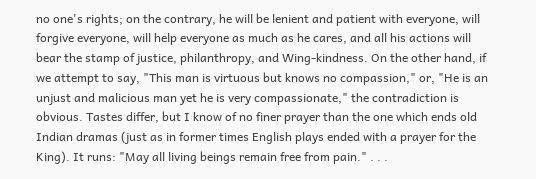no one's rights; on the contrary, he will be lenient and patient with everyone, will forgive everyone, will help everyone as much as he cares, and all his actions will bear the stamp of justice, philanthropy, and Wing-kindness. On the other hand, if we attempt to say, "This man is virtuous but knows no compassion," or, "He is an unjust and malicious man yet he is very compassionate," the contradiction is obvious. Tastes differ, but I know of no finer prayer than the one which ends old Indian dramas (just as in former times English plays ended with a prayer for the King). It runs: "May all living beings remain free from pain." . . .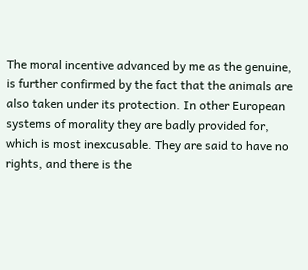The moral incentive advanced by me as the genuine, is further confirmed by the fact that the animals are also taken under its protection. In other European systems of morality they are badly provided for, which is most inexcusable. They are said to have no rights, and there is the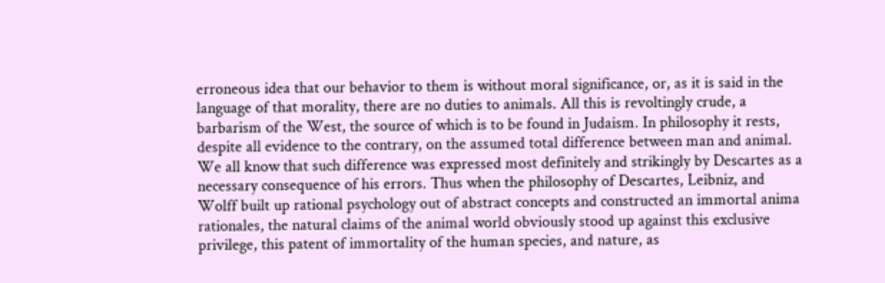erroneous idea that our behavior to them is without moral significance, or, as it is said in the language of that morality, there are no duties to animals. All this is revoltingly crude, a barbarism of the West, the source of which is to be found in Judaism. In philosophy it rests, despite all evidence to the contrary, on the assumed total difference between man and animal. We all know that such difference was expressed most definitely and strikingly by Descartes as a necessary consequence of his errors. Thus when the philosophy of Descartes, Leibniz, and Wolff built up rational psychology out of abstract concepts and constructed an immortal anima rationales, the natural claims of the animal world obviously stood up against this exclusive privilege, this patent of immortality of the human species, and nature, as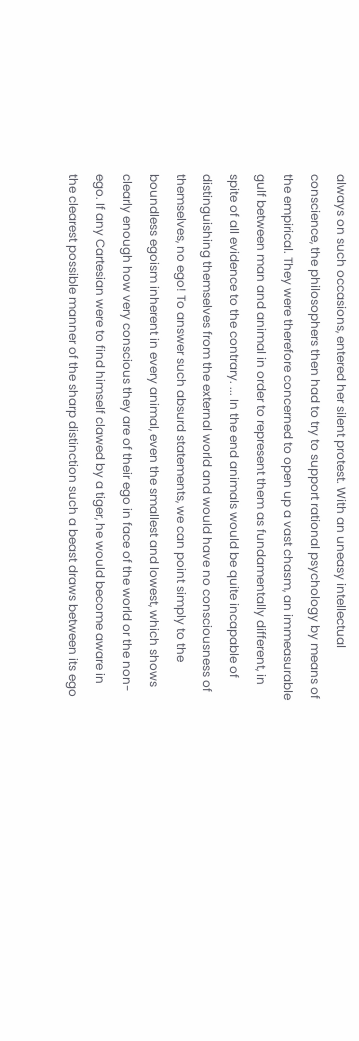always on such occasions, entered her silent protest. With an uneasy intellectual conscience, the philosophers then had to try to support rational psychology by means of the empirical. They were therefore concerned to open up a vast chasm, an immeasurable gulf between man and animal in order to represent them as fundamentally different, in spite of all evidence to the contrary. ... In the end animals would be quite incapable of distinguishing themselves from the external world and would have no consciousness of themselves, no ego! To answer such absurd statements, we can point simply to the boundless egoism inherent in every animal, even the smallest and lowest, which shows clearly enough how very conscious they are of their ego in face of the world or the non-ego. If any Cartesian were to find himself clawed by a tiger, he would become aware in the clearest possible manner of the sharp distinction such a beast draws between its ego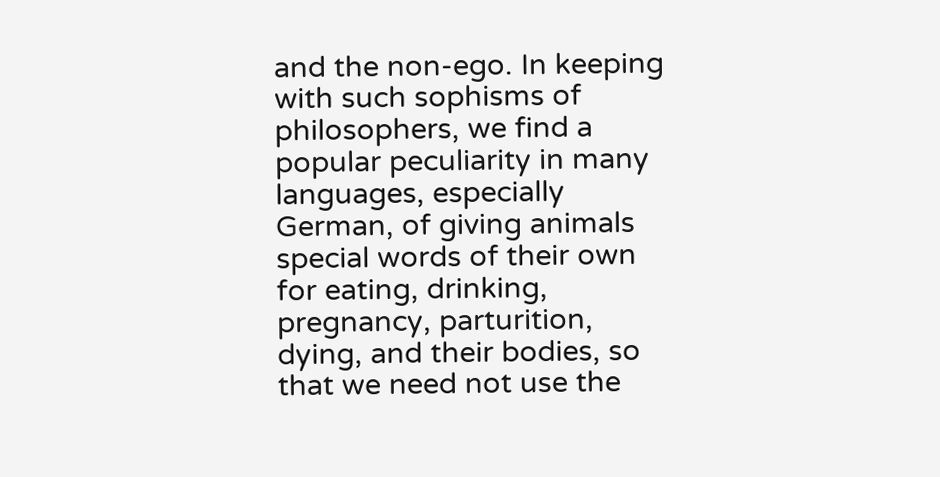and the non-ego. In keeping with such sophisms of philosophers, we find a popular peculiarity in many languages, especially German, of giving animals special words of their own for eating, drinking, pregnancy, parturition, dying, and their bodies, so that we need not use the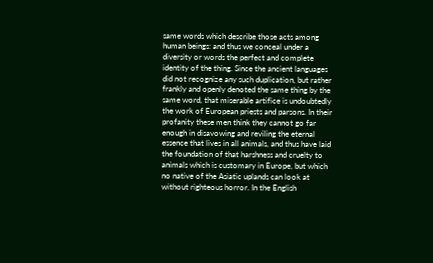same words which describe those acts among human beings: and thus we conceal under a diversity or words the perfect and complete identity of the thing. Since the ancient languages did not recognize any such duplication, but rather frankly and openly denoted the same thing by the same word, that miserable artifice is undoubtedly the work of European priests and parsons. In their profanity these men think they cannot go far enough in disavowing and reviling the eternal essence that lives in all animals, and thus have laid the foundation of that harshness and cruelty to animals which is customary in Europe, but which no native of the Asiatic uplands can look at without righteous horror. In the English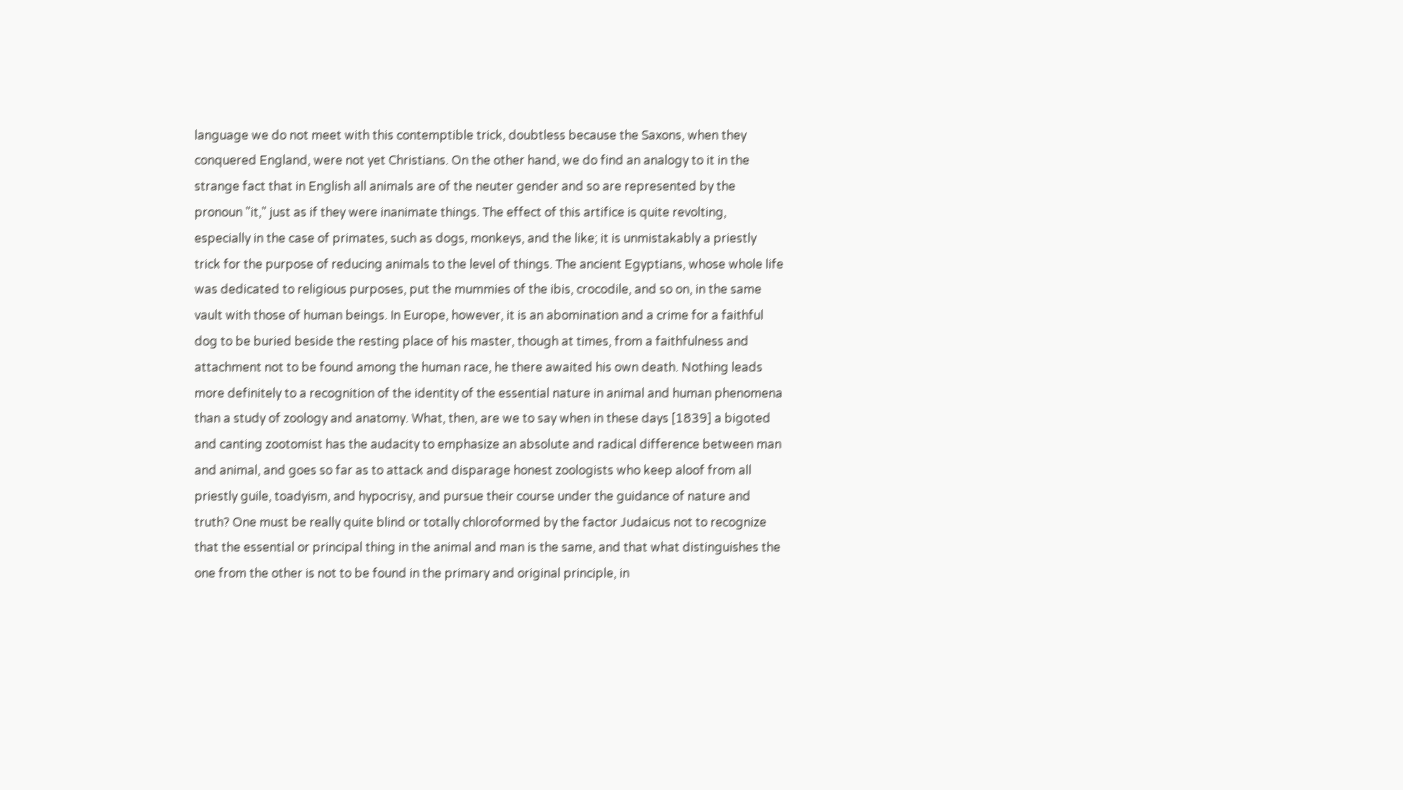language we do not meet with this contemptible trick, doubtless because the Saxons, when they conquered England, were not yet Christians. On the other hand, we do find an analogy to it in the strange fact that in English all animals are of the neuter gender and so are represented by the pronoun "it," just as if they were inanimate things. The effect of this artifice is quite revolting, especially in the case of primates, such as dogs, monkeys, and the like; it is unmistakably a priestly trick for the purpose of reducing animals to the level of things. The ancient Egyptians, whose whole life was dedicated to religious purposes, put the mummies of the ibis, crocodile, and so on, in the same vault with those of human beings. In Europe, however, it is an abomination and a crime for a faithful dog to be buried beside the resting place of his master, though at times, from a faithfulness and attachment not to be found among the human race, he there awaited his own death. Nothing leads more definitely to a recognition of the identity of the essential nature in animal and human phenomena than a study of zoology and anatomy. What, then, are we to say when in these days [1839] a bigoted and canting zootomist has the audacity to emphasize an absolute and radical difference between man and animal, and goes so far as to attack and disparage honest zoologists who keep aloof from all priestly guile, toadyism, and hypocrisy, and pursue their course under the guidance of nature and truth? One must be really quite blind or totally chloroformed by the factor Judaicus not to recognize that the essential or principal thing in the animal and man is the same, and that what distinguishes the one from the other is not to be found in the primary and original principle, in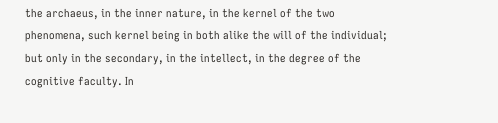the archaeus, in the inner nature, in the kernel of the two phenomena, such kernel being in both alike the will of the individual; but only in the secondary, in the intellect, in the degree of the cognitive faculty. In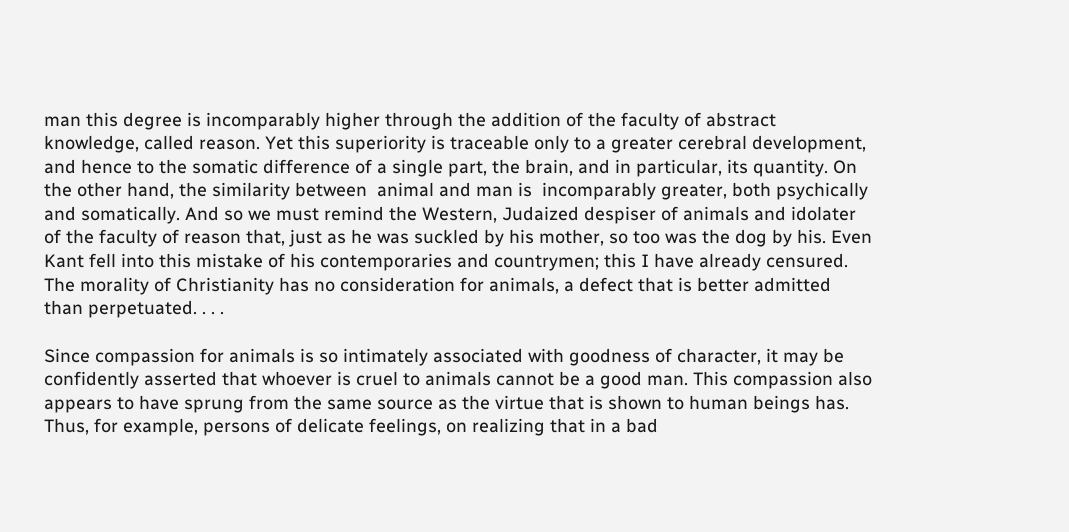man this degree is incomparably higher through the addition of the faculty of abstract knowledge, called reason. Yet this superiority is traceable only to a greater cerebral development, and hence to the somatic difference of a single part, the brain, and in particular, its quantity. On the other hand, the similarity between  animal and man is  incomparably greater, both psychically and somatically. And so we must remind the Western, Judaized despiser of animals and idolater of the faculty of reason that, just as he was suckled by his mother, so too was the dog by his. Even Kant fell into this mistake of his contemporaries and countrymen; this I have already censured. The morality of Christianity has no consideration for animals, a defect that is better admitted than perpetuated. . . .

Since compassion for animals is so intimately associated with goodness of character, it may be confidently asserted that whoever is cruel to animals cannot be a good man. This compassion also appears to have sprung from the same source as the virtue that is shown to human beings has. Thus, for example, persons of delicate feelings, on realizing that in a bad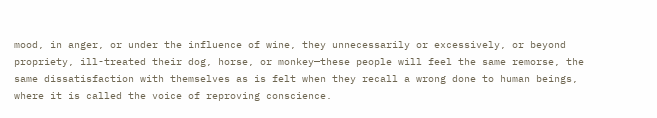mood, in anger, or under the influence of wine, they unnecessarily or excessively, or beyond propriety, ill-treated their dog, horse, or monkey—these people will feel the same remorse, the same dissatisfaction with themselves as is felt when they recall a wrong done to human beings, where it is called the voice of reproving conscience.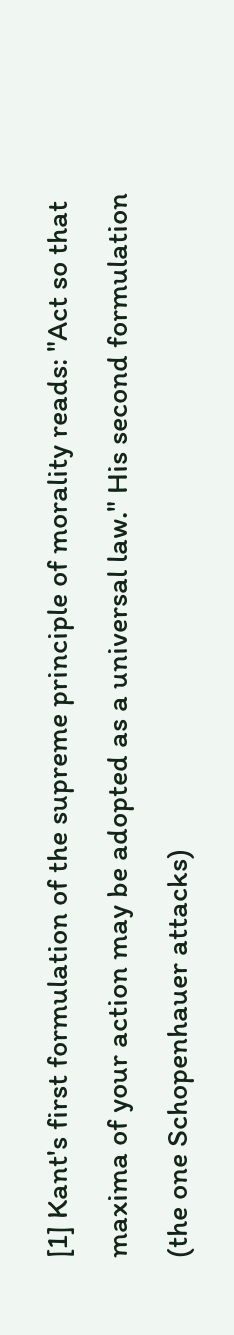[1] Kant's first formulation of the supreme principle of morality reads: "Act so that maxima of your action may be adopted as a universal law." His second formulation (the one Schopenhauer attacks)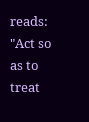reads: "Act so as to treat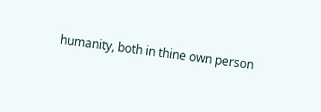humanity, both in thine own person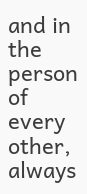and in the person of every other, always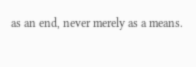as an end, never merely as a means.